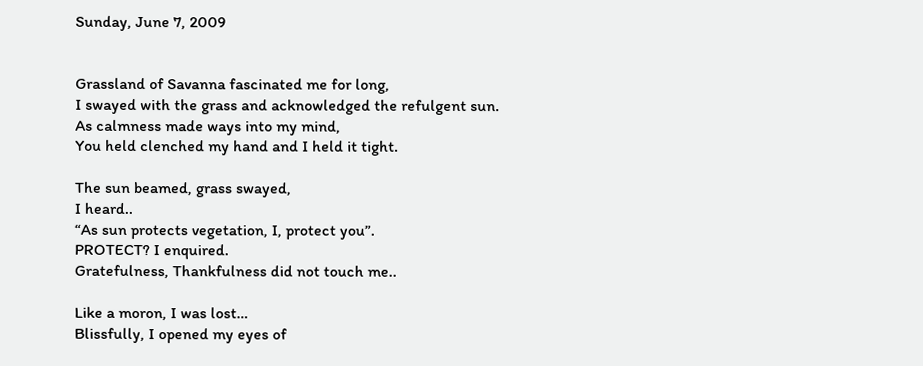Sunday, June 7, 2009


Grassland of Savanna fascinated me for long,
I swayed with the grass and acknowledged the refulgent sun.
As calmness made ways into my mind,
You held clenched my hand and I held it tight.

The sun beamed, grass swayed,
I heard..
“As sun protects vegetation, I, protect you”.
PROTECT? I enquired.
Gratefulness, Thankfulness did not touch me..

Like a moron, I was lost…
Blissfully, I opened my eyes of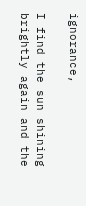ignorance,

I find the sun shining brightly again and the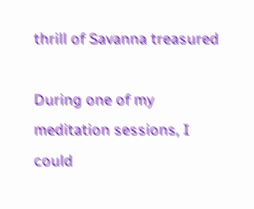thrill of Savanna treasured

During one of my meditation sessions, I could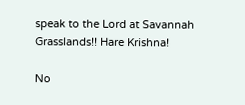speak to the Lord at Savannah Grasslands!! Hare Krishna!

No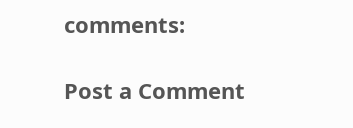comments:

Post a Comment